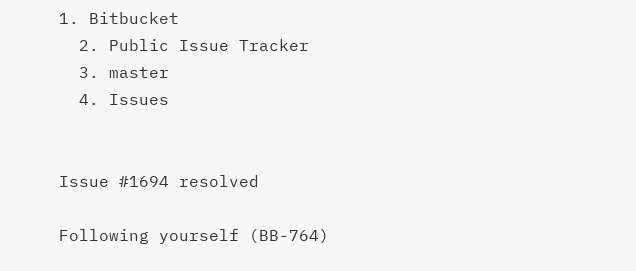1. Bitbucket
  2. Public Issue Tracker
  3. master
  4. Issues


Issue #1694 resolved

Following yourself (BB-764)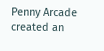Penny Arcade
created an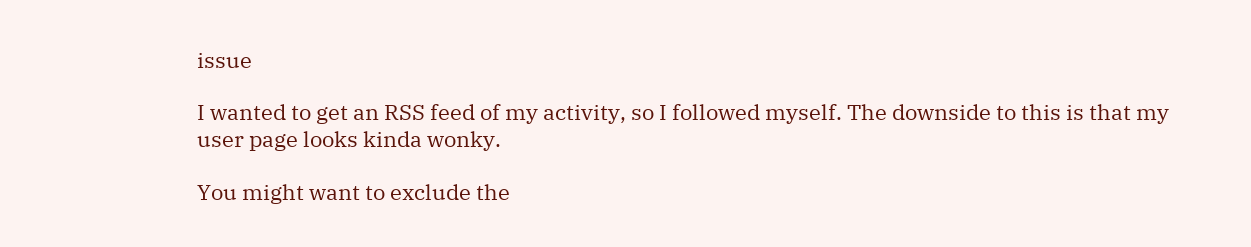issue

I wanted to get an RSS feed of my activity, so I followed myself. The downside to this is that my user page looks kinda wonky.

You might want to exclude the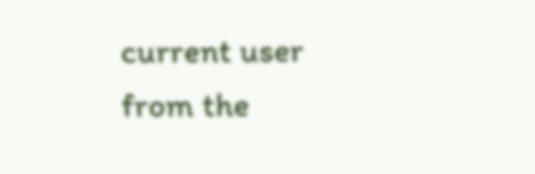current user from the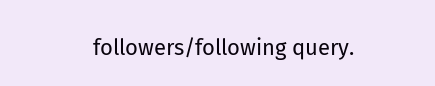followers/following query.